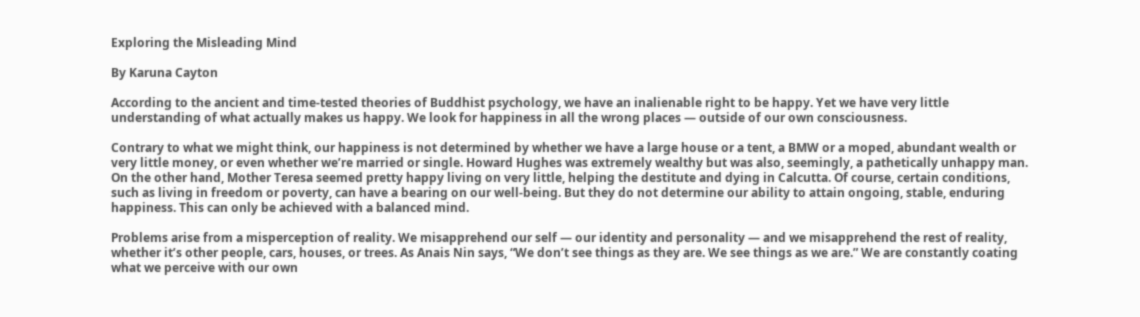Exploring the Misleading Mind

By Karuna Cayton

According to the ancient and time-tested theories of Buddhist psychology, we have an inalienable right to be happy. Yet we have very little understanding of what actually makes us happy. We look for happiness in all the wrong places — outside of our own consciousness.

Contrary to what we might think, our happiness is not determined by whether we have a large house or a tent, a BMW or a moped, abundant wealth or very little money, or even whether we’re married or single. Howard Hughes was extremely wealthy but was also, seemingly, a pathetically unhappy man. On the other hand, Mother Teresa seemed pretty happy living on very little, helping the destitute and dying in Calcutta. Of course, certain conditions, such as living in freedom or poverty, can have a bearing on our well-being. But they do not determine our ability to attain ongoing, stable, enduring happiness. This can only be achieved with a balanced mind.

Problems arise from a misperception of reality. We misapprehend our self — our identity and personality — and we misapprehend the rest of reality, whether it’s other people, cars, houses, or trees. As Anais Nin says, “We don’t see things as they are. We see things as we are.” We are constantly coating what we perceive with our own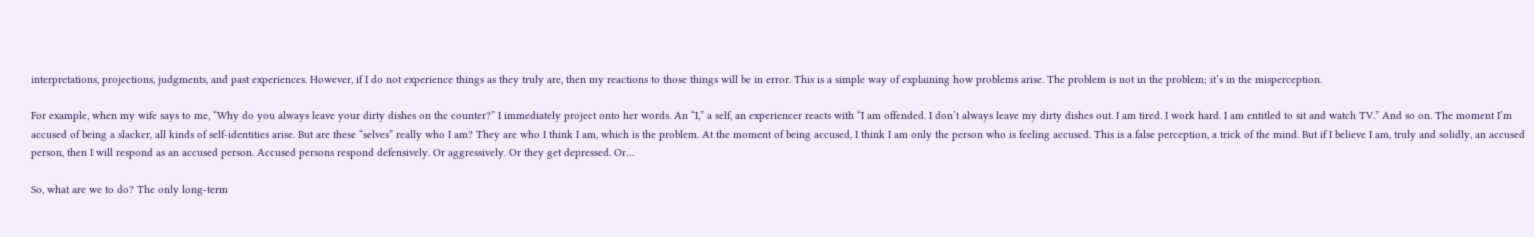interpretations, projections, judgments, and past experiences. However, if I do not experience things as they truly are, then my reactions to those things will be in error. This is a simple way of explaining how problems arise. The problem is not in the problem; it’s in the misperception.

For example, when my wife says to me, “Why do you always leave your dirty dishes on the counter?” I immediately project onto her words. An “I,” a self, an experiencer reacts with “I am offended. I don’t always leave my dirty dishes out. I am tired. I work hard. I am entitled to sit and watch TV.” And so on. The moment I’m accused of being a slacker, all kinds of self-identities arise. But are these “selves” really who I am? They are who I think I am, which is the problem. At the moment of being accused, I think I am only the person who is feeling accused. This is a false perception, a trick of the mind. But if I believe I am, truly and solidly, an accused person, then I will respond as an accused person. Accused persons respond defensively. Or aggressively. Or they get depressed. Or…

So, what are we to do? The only long-term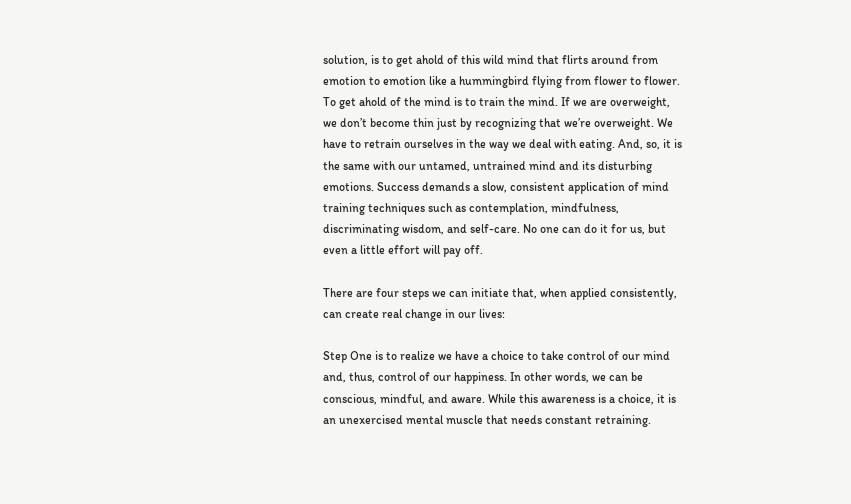solution, is to get ahold of this wild mind that flirts around from emotion to emotion like a hummingbird flying from flower to flower. To get ahold of the mind is to train the mind. If we are overweight, we don’t become thin just by recognizing that we’re overweight. We have to retrain ourselves in the way we deal with eating. And, so, it is the same with our untamed, untrained mind and its disturbing emotions. Success demands a slow, consistent application of mind training techniques such as contemplation, mindfulness, discriminating wisdom, and self-care. No one can do it for us, but even a little effort will pay off.

There are four steps we can initiate that, when applied consistently, can create real change in our lives:

Step One is to realize we have a choice to take control of our mind and, thus, control of our happiness. In other words, we can be conscious, mindful, and aware. While this awareness is a choice, it is an unexercised mental muscle that needs constant retraining.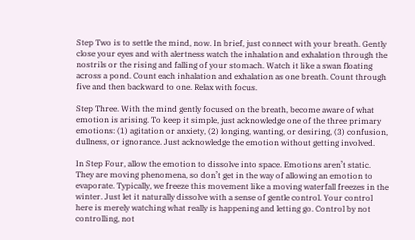Step Two is to settle the mind, now. In brief, just connect with your breath. Gently close your eyes and with alertness watch the inhalation and exhalation through the nostrils or the rising and falling of your stomach. Watch it like a swan floating across a pond. Count each inhalation and exhalation as one breath. Count through five and then backward to one. Relax with focus.

Step Three. With the mind gently focused on the breath, become aware of what emotion is arising. To keep it simple, just acknowledge one of the three primary emotions: (1) agitation or anxiety, (2) longing, wanting, or desiring, (3) confusion, dullness, or ignorance. Just acknowledge the emotion without getting involved.

In Step Four, allow the emotion to dissolve into space. Emotions aren’t static. They are moving phenomena, so don’t get in the way of allowing an emotion to evaporate. Typically, we freeze this movement like a moving waterfall freezes in the winter. Just let it naturally dissolve with a sense of gentle control. Your control here is merely watching what really is happening and letting go. Control by not controlling, not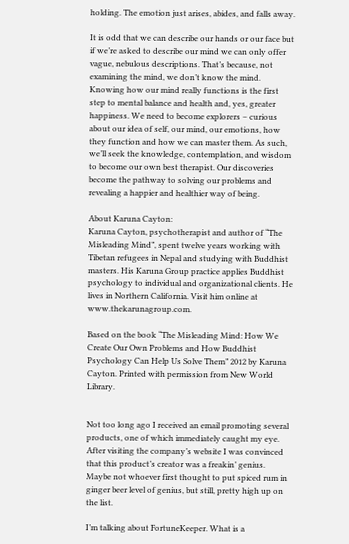holding. The emotion just arises, abides, and falls away.

It is odd that we can describe our hands or our face but if we’re asked to describe our mind we can only offer vague, nebulous descriptions. That’s because, not examining the mind, we don’t know the mind. Knowing how our mind really functions is the first step to mental balance and health and, yes, greater happiness. We need to become explorers – curious about our idea of self, our mind, our emotions, how they function and how we can master them. As such, we’ll seek the knowledge, contemplation, and wisdom to become our own best therapist. Our discoveries become the pathway to solving our problems and revealing a happier and healthier way of being.

About Karuna Cayton:
Karuna Cayton, psychotherapist and author of “The Misleading Mind”, spent twelve years working with Tibetan refugees in Nepal and studying with Buddhist masters. His Karuna Group practice applies Buddhist psychology to individual and organizational clients. He lives in Northern California. Visit him online at www.thekarunagroup.com.

Based on the book “The Misleading Mind: How We Create Our Own Problems and How Buddhist Psychology Can Help Us Solve Them” 2012 by Karuna Cayton. Printed with permission from New World Library.


Not too long ago I received an email promoting several products, one of which immediately caught my eye. After visiting the company’s website I was convinced that this product’s creator was a freakin’ genius. Maybe not whoever first thought to put spiced rum in ginger beer level of genius, but still, pretty high up on the list.

I’m talking about FortuneKeeper. What is a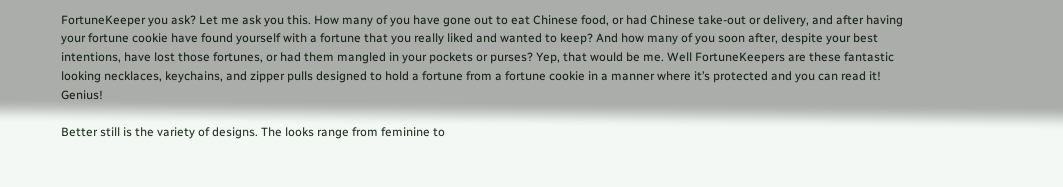FortuneKeeper you ask? Let me ask you this. How many of you have gone out to eat Chinese food, or had Chinese take-out or delivery, and after having your fortune cookie have found yourself with a fortune that you really liked and wanted to keep? And how many of you soon after, despite your best intentions, have lost those fortunes, or had them mangled in your pockets or purses? Yep, that would be me. Well FortuneKeepers are these fantastic looking necklaces, keychains, and zipper pulls designed to hold a fortune from a fortune cookie in a manner where it’s protected and you can read it! Genius!

Better still is the variety of designs. The looks range from feminine to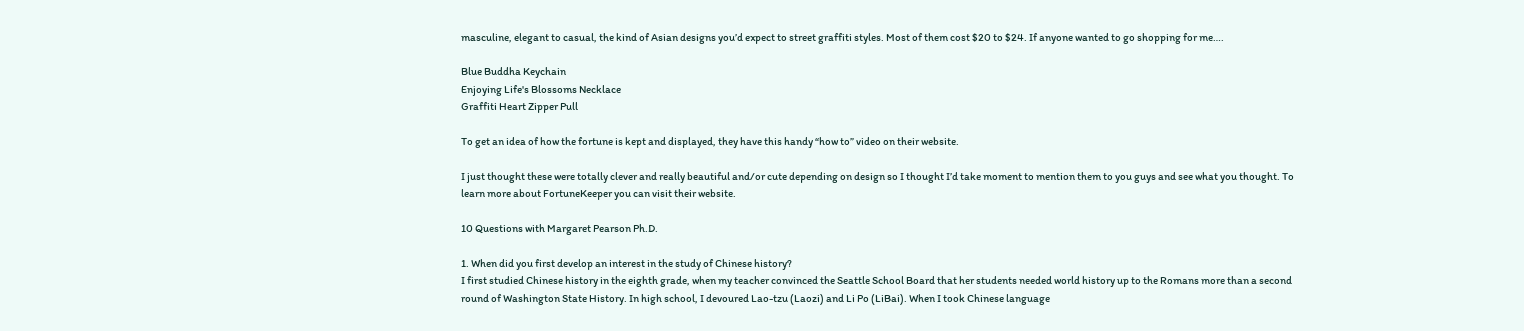masculine, elegant to casual, the kind of Asian designs you’d expect to street graffiti styles. Most of them cost $20 to $24. If anyone wanted to go shopping for me….

Blue Buddha Keychain
Enjoying Life's Blossoms Necklace
Graffiti Heart Zipper Pull

To get an idea of how the fortune is kept and displayed, they have this handy “how to” video on their website.

I just thought these were totally clever and really beautiful and/or cute depending on design so I thought I’d take moment to mention them to you guys and see what you thought. To learn more about FortuneKeeper you can visit their website.

10 Questions with Margaret Pearson Ph.D.

1. When did you first develop an interest in the study of Chinese history?
I first studied Chinese history in the eighth grade, when my teacher convinced the Seattle School Board that her students needed world history up to the Romans more than a second round of Washington State History. In high school, I devoured Lao-tzu (Laozi) and Li Po (LiBai). When I took Chinese language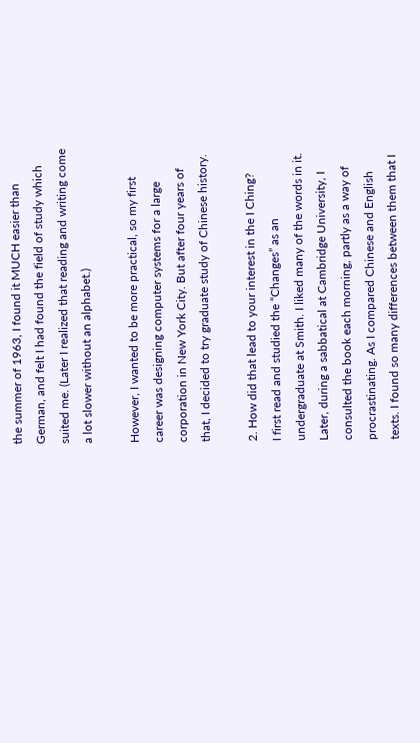the summer of 1963, I found it MUCH easier than German, and felt I had found the field of study which suited me. (Later I realized that reading and writing come a lot slower without an alphabet.)

However, I wanted to be more practical, so my first career was designing computer systems for a large corporation in New York City. But after four years of that, I decided to try graduate study of Chinese history.

2. How did that lead to your interest in the I Ching?
I first read and studied the “Changes” as an undergraduate at Smith. I liked many of the words in it. Later, during a sabbatical at Cambridge University, I consulted the book each morning, partly as a way of procrastinating. As I compared Chinese and English texts. I found so many differences between them that I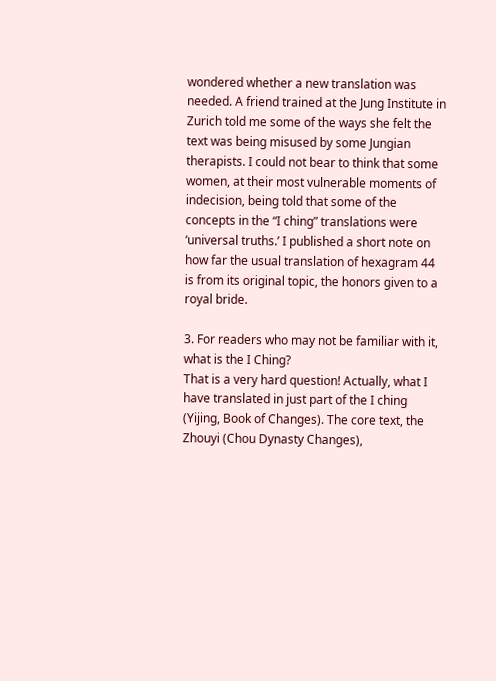wondered whether a new translation was needed. A friend trained at the Jung Institute in Zurich told me some of the ways she felt the text was being misused by some Jungian therapists. I could not bear to think that some women, at their most vulnerable moments of indecision, being told that some of the concepts in the “I ching” translations were ‘universal truths.’ I published a short note on how far the usual translation of hexagram 44 is from its original topic, the honors given to a royal bride.

3. For readers who may not be familiar with it, what is the I Ching?
That is a very hard question! Actually, what I have translated in just part of the I ching (Yijing, Book of Changes). The core text, the Zhouyi (Chou Dynasty Changes),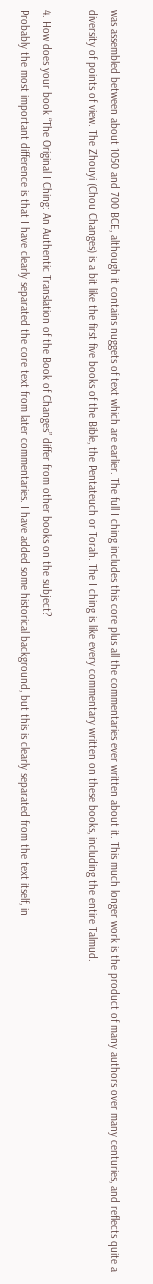was assembled between about 1050 and 700 BCE, although it contains nuggets of text which are earlier. The full I ching includes this core plus all the commentaries ever written about it. This much longer work is the product of many authors over many centuries, and reflects quite a diversity of points of view. The Zhouyi (Chou Changes) is a bit like the first five books of the Bible, the Pentateuch or Torah. The I ching is like every commentary written on these books, including the entire Talmud.

4. How does your book “The Original I Ching: An Authentic Translation of the Book of Changes” differ from other books on the subject?
Probably the most important difference is that I have clearly separated the core text from later commentaries. I have added some historical background, but this is clearly separated from the text itself, in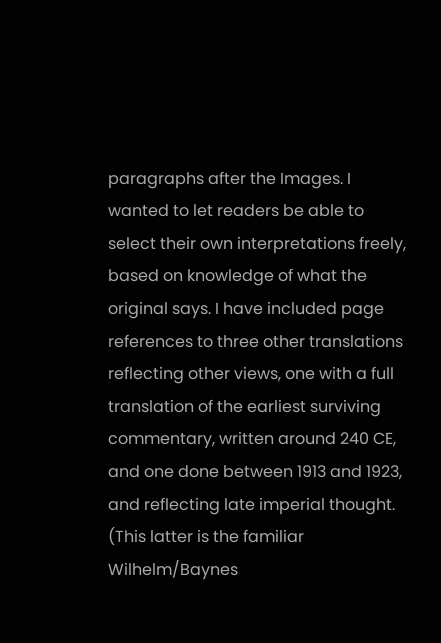paragraphs after the Images. I wanted to let readers be able to select their own interpretations freely, based on knowledge of what the original says. I have included page references to three other translations reflecting other views, one with a full translation of the earliest surviving commentary, written around 240 CE, and one done between 1913 and 1923, and reflecting late imperial thought. (This latter is the familiar Wilhelm/Baynes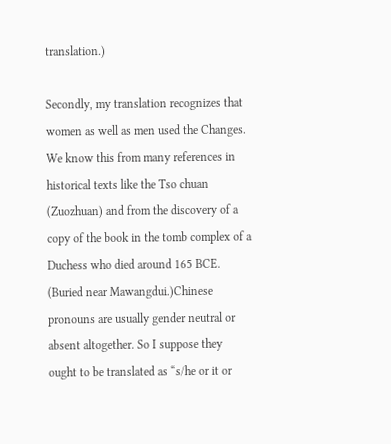translation.)

Secondly, my translation recognizes that women as well as men used the Changes. We know this from many references in historical texts like the Tso chuan (Zuozhuan) and from the discovery of a copy of the book in the tomb complex of a Duchess who died around 165 BCE. (Buried near Mawangdui.)Chinese pronouns are usually gender neutral or absent altogether. So I suppose they ought to be translated as “s/he or it or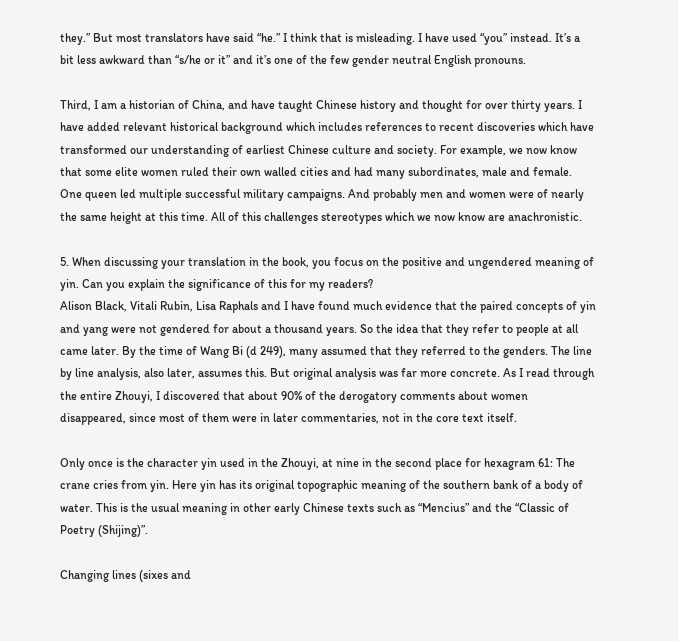they.” But most translators have said “he.” I think that is misleading. I have used “you” instead. It’s a bit less awkward than “s/he or it” and it’s one of the few gender neutral English pronouns.

Third, I am a historian of China, and have taught Chinese history and thought for over thirty years. I have added relevant historical background which includes references to recent discoveries which have transformed our understanding of earliest Chinese culture and society. For example, we now know that some elite women ruled their own walled cities and had many subordinates, male and female. One queen led multiple successful military campaigns. And probably men and women were of nearly the same height at this time. All of this challenges stereotypes which we now know are anachronistic.

5. When discussing your translation in the book, you focus on the positive and ungendered meaning of yin. Can you explain the significance of this for my readers?
Alison Black, Vitali Rubin, Lisa Raphals and I have found much evidence that the paired concepts of yin and yang were not gendered for about a thousand years. So the idea that they refer to people at all came later. By the time of Wang Bi (d 249), many assumed that they referred to the genders. The line by line analysis, also later, assumes this. But original analysis was far more concrete. As I read through the entire Zhouyi, I discovered that about 90% of the derogatory comments about women disappeared, since most of them were in later commentaries, not in the core text itself.

Only once is the character yin used in the Zhouyi, at nine in the second place for hexagram 61: The crane cries from yin. Here yin has its original topographic meaning of the southern bank of a body of water. This is the usual meaning in other early Chinese texts such as “Mencius” and the “Classic of Poetry (Shijing)”.

Changing lines (sixes and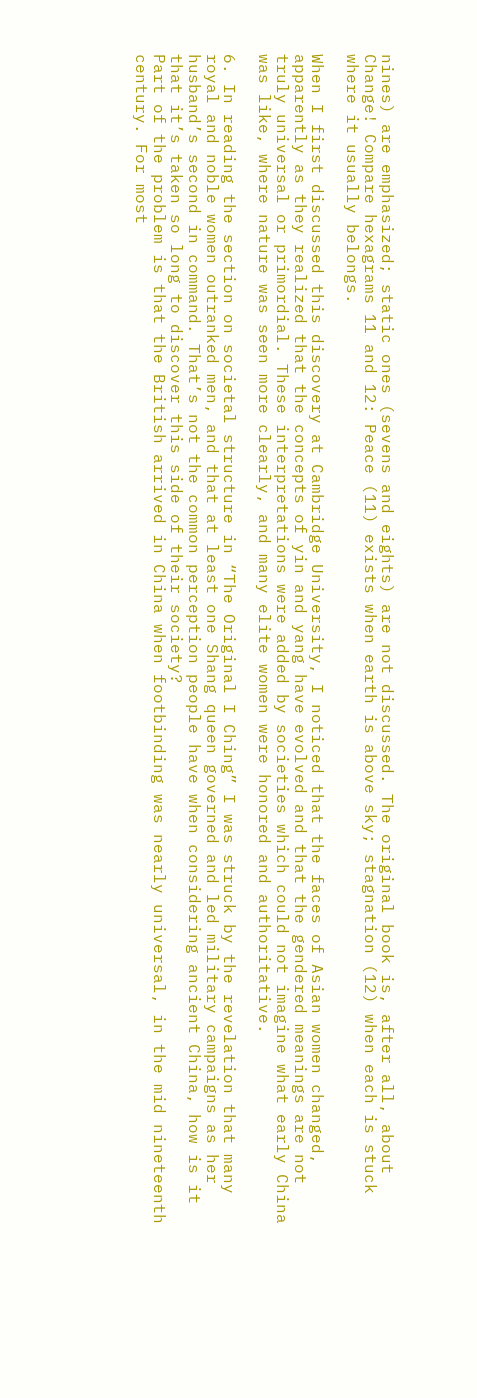nines) are emphasized; static ones (sevens and eights) are not discussed. The original book is, after all, about Change! Compare hexagrams 11 and 12: Peace (11) exists when earth is above sky; stagnation (12) when each is stuck where it usually belongs.

When I first discussed this discovery at Cambridge University, I noticed that the faces of Asian women changed, apparently as they realized that the concepts of yin and yang have evolved and that the gendered meanings are not truly universal or primordial. These interpretations were added by societies which could not imagine what early China was like, where nature was seen more clearly, and many elite women were honored and authoritative.

6. In reading the section on societal structure in “The Original I Ching” I was struck by the revelation that many royal and noble women outranked men, and that at least one Shang queen governed and led military campaigns as her husband’s second in command. That’s not the common perception people have when considering ancient China, how is it that it’s taken so long to discover this side of their society?
Part of the problem is that the British arrived in China when footbinding was nearly universal, in the mid nineteenth century. For most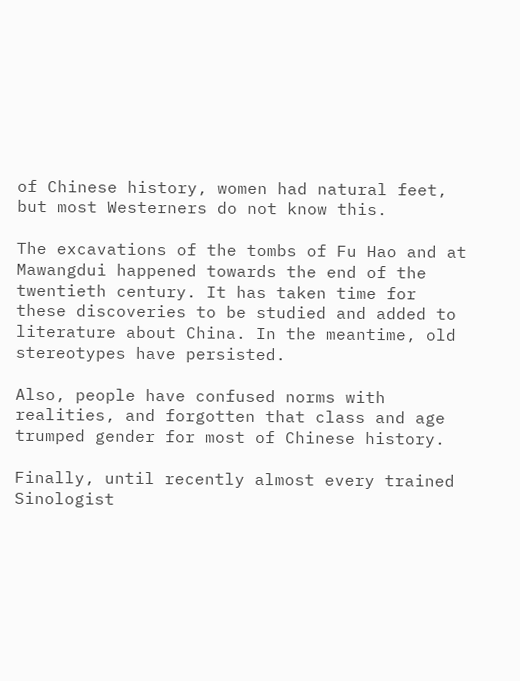of Chinese history, women had natural feet, but most Westerners do not know this.

The excavations of the tombs of Fu Hao and at Mawangdui happened towards the end of the twentieth century. It has taken time for these discoveries to be studied and added to literature about China. In the meantime, old stereotypes have persisted.

Also, people have confused norms with realities, and forgotten that class and age trumped gender for most of Chinese history.

Finally, until recently almost every trained Sinologist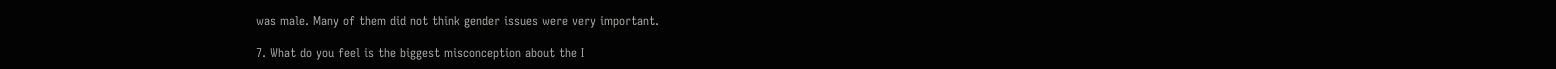was male. Many of them did not think gender issues were very important.

7. What do you feel is the biggest misconception about the I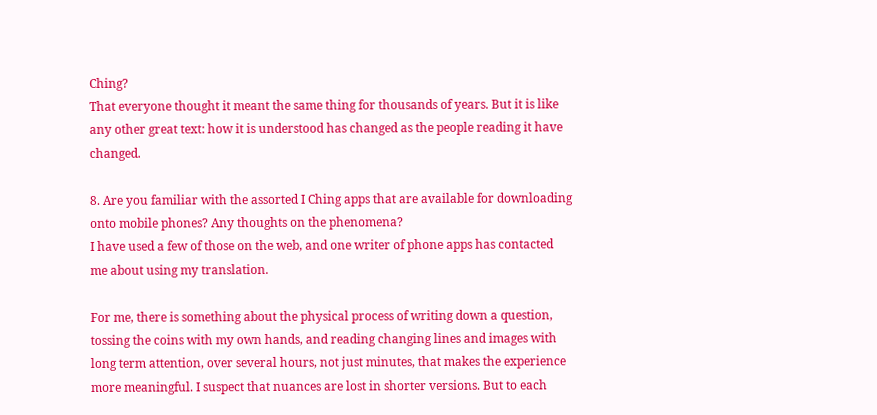Ching?
That everyone thought it meant the same thing for thousands of years. But it is like any other great text: how it is understood has changed as the people reading it have changed.

8. Are you familiar with the assorted I Ching apps that are available for downloading onto mobile phones? Any thoughts on the phenomena?
I have used a few of those on the web, and one writer of phone apps has contacted me about using my translation.

For me, there is something about the physical process of writing down a question, tossing the coins with my own hands, and reading changing lines and images with long term attention, over several hours, not just minutes, that makes the experience more meaningful. I suspect that nuances are lost in shorter versions. But to each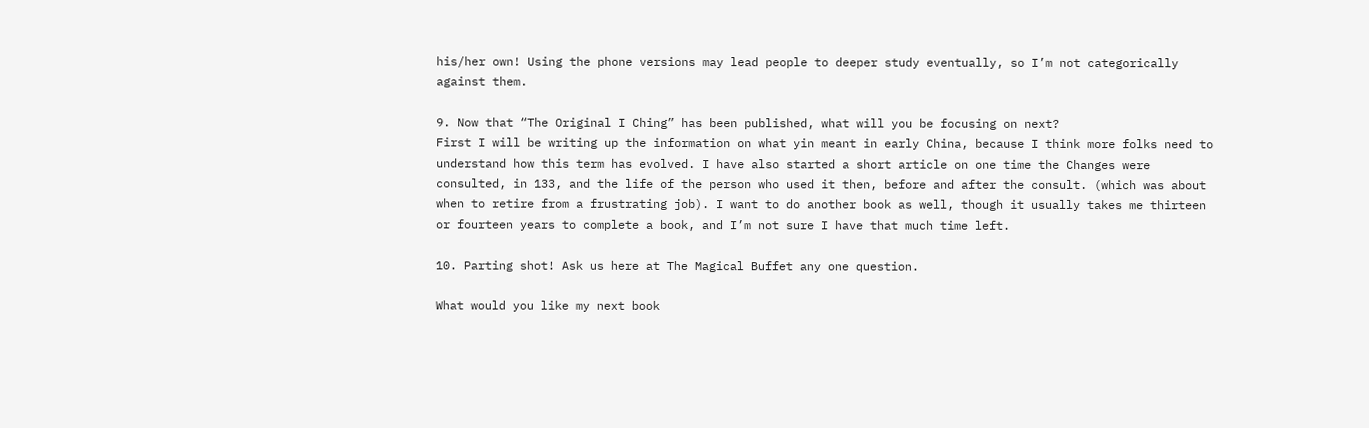his/her own! Using the phone versions may lead people to deeper study eventually, so I’m not categorically against them.

9. Now that “The Original I Ching” has been published, what will you be focusing on next?
First I will be writing up the information on what yin meant in early China, because I think more folks need to understand how this term has evolved. I have also started a short article on one time the Changes were consulted, in 133, and the life of the person who used it then, before and after the consult. (which was about when to retire from a frustrating job). I want to do another book as well, though it usually takes me thirteen or fourteen years to complete a book, and I’m not sure I have that much time left.

10. Parting shot! Ask us here at The Magical Buffet any one question.

What would you like my next book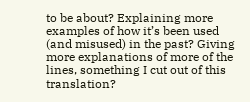to be about? Explaining more examples of how it’s been used (and misused) in the past? Giving more explanations of more of the lines, something I cut out of this translation?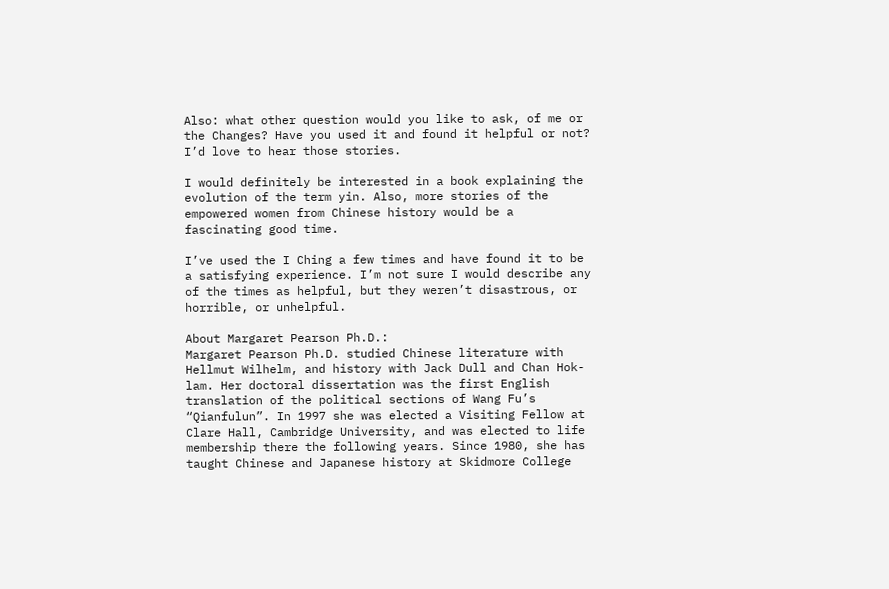Also: what other question would you like to ask, of me or the Changes? Have you used it and found it helpful or not? I’d love to hear those stories.

I would definitely be interested in a book explaining the evolution of the term yin. Also, more stories of the empowered women from Chinese history would be a fascinating good time.

I’ve used the I Ching a few times and have found it to be a satisfying experience. I’m not sure I would describe any of the times as helpful, but they weren’t disastrous, or horrible, or unhelpful.

About Margaret Pearson Ph.D.:
Margaret Pearson Ph.D. studied Chinese literature with Hellmut Wilhelm, and history with Jack Dull and Chan Hok-lam. Her doctoral dissertation was the first English translation of the political sections of Wang Fu’s “Qianfulun”. In 1997 she was elected a Visiting Fellow at Clare Hall, Cambridge University, and was elected to life membership there the following years. Since 1980, she has taught Chinese and Japanese history at Skidmore College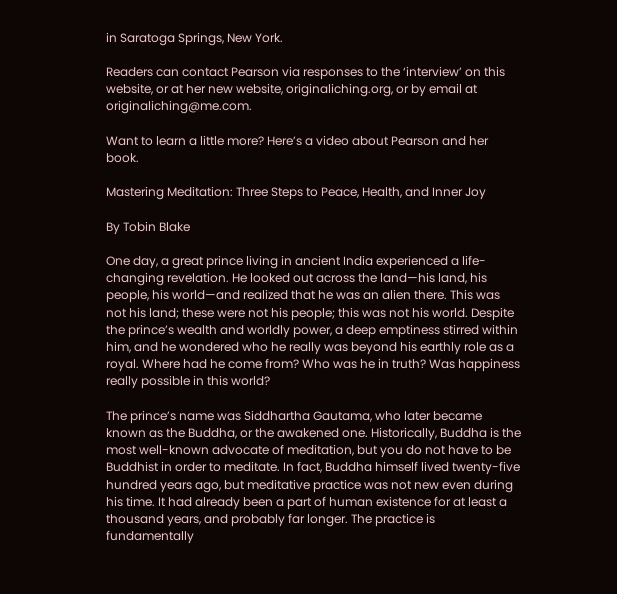in Saratoga Springs, New York.

Readers can contact Pearson via responses to the ‘interview’ on this website, or at her new website, originaliching.org, or by email at originaliching@me.com.

Want to learn a little more? Here’s a video about Pearson and her book.

Mastering Meditation: Three Steps to Peace, Health, and Inner Joy

By Tobin Blake

One day, a great prince living in ancient India experienced a life-changing revelation. He looked out across the land—his land, his people, his world—and realized that he was an alien there. This was not his land; these were not his people; this was not his world. Despite the prince’s wealth and worldly power, a deep emptiness stirred within him, and he wondered who he really was beyond his earthly role as a royal. Where had he come from? Who was he in truth? Was happiness really possible in this world?

The prince’s name was Siddhartha Gautama, who later became known as the Buddha, or the awakened one. Historically, Buddha is the most well-known advocate of meditation, but you do not have to be Buddhist in order to meditate. In fact, Buddha himself lived twenty-five hundred years ago, but meditative practice was not new even during his time. It had already been a part of human existence for at least a thousand years, and probably far longer. The practice is fundamentally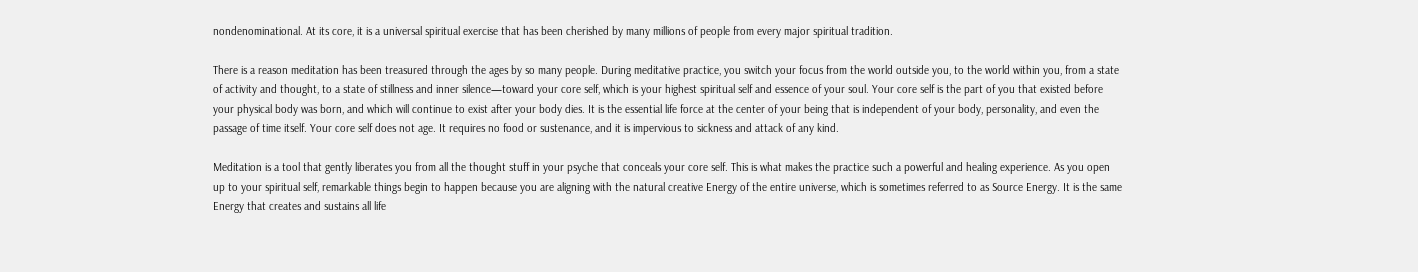nondenominational. At its core, it is a universal spiritual exercise that has been cherished by many millions of people from every major spiritual tradition.

There is a reason meditation has been treasured through the ages by so many people. During meditative practice, you switch your focus from the world outside you, to the world within you, from a state of activity and thought, to a state of stillness and inner silence—toward your core self, which is your highest spiritual self and essence of your soul. Your core self is the part of you that existed before your physical body was born, and which will continue to exist after your body dies. It is the essential life force at the center of your being that is independent of your body, personality, and even the passage of time itself. Your core self does not age. It requires no food or sustenance, and it is impervious to sickness and attack of any kind.

Meditation is a tool that gently liberates you from all the thought stuff in your psyche that conceals your core self. This is what makes the practice such a powerful and healing experience. As you open up to your spiritual self, remarkable things begin to happen because you are aligning with the natural creative Energy of the entire universe, which is sometimes referred to as Source Energy. It is the same Energy that creates and sustains all life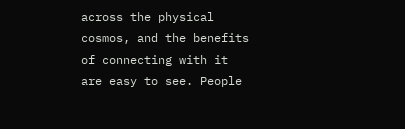across the physical cosmos, and the benefits of connecting with it are easy to see. People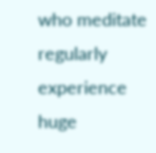who meditate regularly experience huge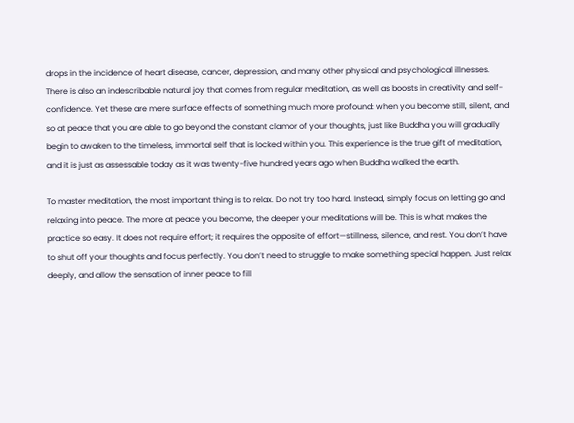drops in the incidence of heart disease, cancer, depression, and many other physical and psychological illnesses. There is also an indescribable natural joy that comes from regular meditation, as well as boosts in creativity and self-confidence. Yet these are mere surface effects of something much more profound: when you become still, silent, and so at peace that you are able to go beyond the constant clamor of your thoughts, just like Buddha you will gradually begin to awaken to the timeless, immortal self that is locked within you. This experience is the true gift of meditation, and it is just as assessable today as it was twenty-five hundred years ago when Buddha walked the earth.

To master meditation, the most important thing is to relax. Do not try too hard. Instead, simply focus on letting go and relaxing into peace. The more at peace you become, the deeper your meditations will be. This is what makes the practice so easy. It does not require effort; it requires the opposite of effort—stillness, silence, and rest. You don’t have to shut off your thoughts and focus perfectly. You don’t need to struggle to make something special happen. Just relax deeply, and allow the sensation of inner peace to fill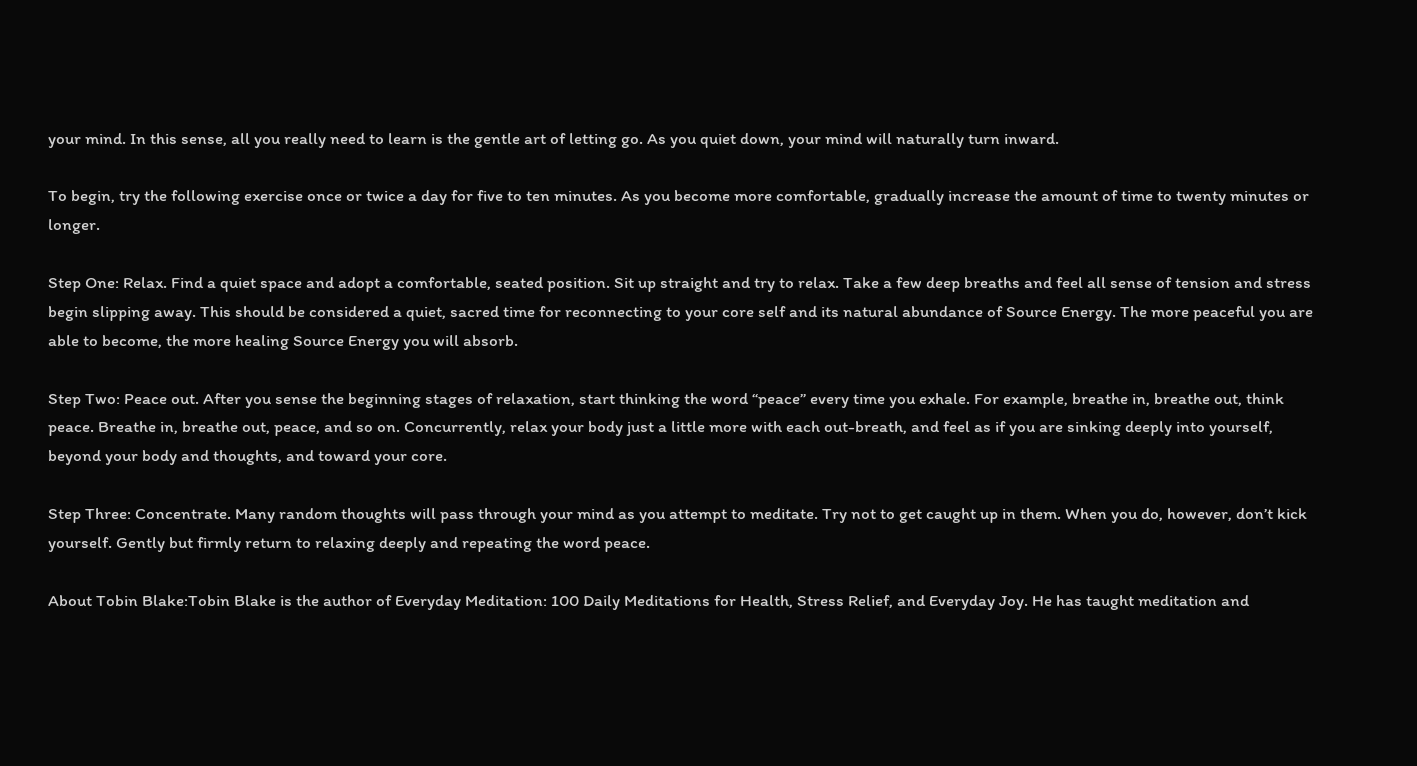your mind. In this sense, all you really need to learn is the gentle art of letting go. As you quiet down, your mind will naturally turn inward.

To begin, try the following exercise once or twice a day for five to ten minutes. As you become more comfortable, gradually increase the amount of time to twenty minutes or longer.

Step One: Relax. Find a quiet space and adopt a comfortable, seated position. Sit up straight and try to relax. Take a few deep breaths and feel all sense of tension and stress begin slipping away. This should be considered a quiet, sacred time for reconnecting to your core self and its natural abundance of Source Energy. The more peaceful you are able to become, the more healing Source Energy you will absorb.

Step Two: Peace out. After you sense the beginning stages of relaxation, start thinking the word “peace” every time you exhale. For example, breathe in, breathe out, think peace. Breathe in, breathe out, peace, and so on. Concurrently, relax your body just a little more with each out-breath, and feel as if you are sinking deeply into yourself, beyond your body and thoughts, and toward your core.

Step Three: Concentrate. Many random thoughts will pass through your mind as you attempt to meditate. Try not to get caught up in them. When you do, however, don’t kick yourself. Gently but firmly return to relaxing deeply and repeating the word peace.

About Tobin Blake:Tobin Blake is the author of Everyday Meditation: 100 Daily Meditations for Health, Stress Relief, and Everyday Joy. He has taught meditation and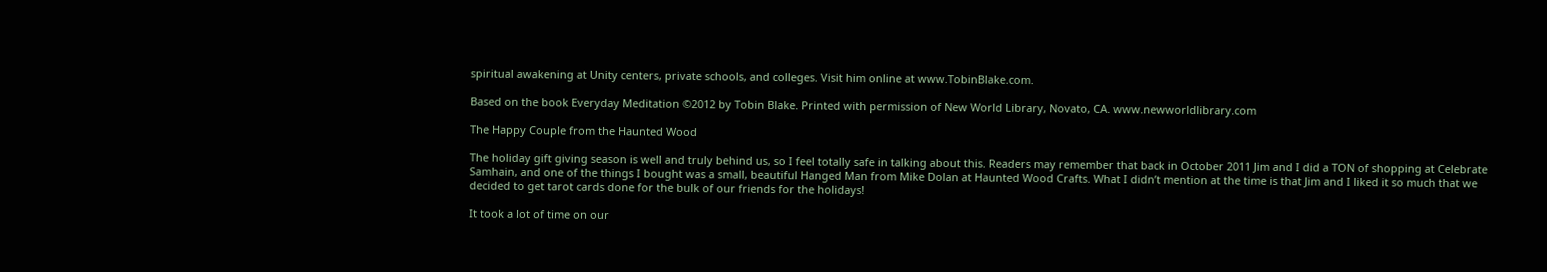spiritual awakening at Unity centers, private schools, and colleges. Visit him online at www.TobinBlake.com.

Based on the book Everyday Meditation ©2012 by Tobin Blake. Printed with permission of New World Library, Novato, CA. www.newworldlibrary.com

The Happy Couple from the Haunted Wood

The holiday gift giving season is well and truly behind us, so I feel totally safe in talking about this. Readers may remember that back in October 2011 Jim and I did a TON of shopping at Celebrate Samhain, and one of the things I bought was a small, beautiful Hanged Man from Mike Dolan at Haunted Wood Crafts. What I didn’t mention at the time is that Jim and I liked it so much that we decided to get tarot cards done for the bulk of our friends for the holidays!

It took a lot of time on our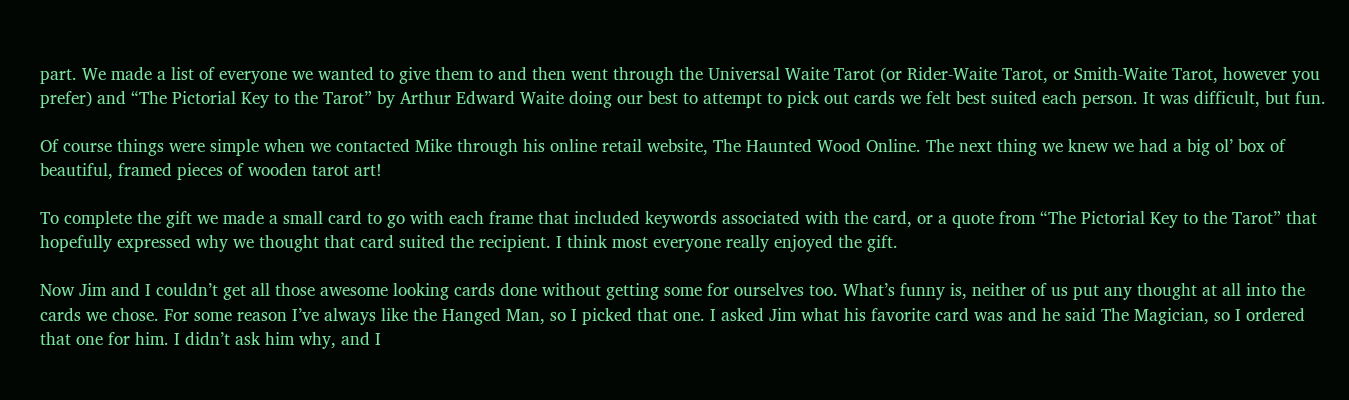part. We made a list of everyone we wanted to give them to and then went through the Universal Waite Tarot (or Rider-Waite Tarot, or Smith-Waite Tarot, however you prefer) and “The Pictorial Key to the Tarot” by Arthur Edward Waite doing our best to attempt to pick out cards we felt best suited each person. It was difficult, but fun.

Of course things were simple when we contacted Mike through his online retail website, The Haunted Wood Online. The next thing we knew we had a big ol’ box of beautiful, framed pieces of wooden tarot art!

To complete the gift we made a small card to go with each frame that included keywords associated with the card, or a quote from “The Pictorial Key to the Tarot” that hopefully expressed why we thought that card suited the recipient. I think most everyone really enjoyed the gift.

Now Jim and I couldn’t get all those awesome looking cards done without getting some for ourselves too. What’s funny is, neither of us put any thought at all into the cards we chose. For some reason I’ve always like the Hanged Man, so I picked that one. I asked Jim what his favorite card was and he said The Magician, so I ordered that one for him. I didn’t ask him why, and I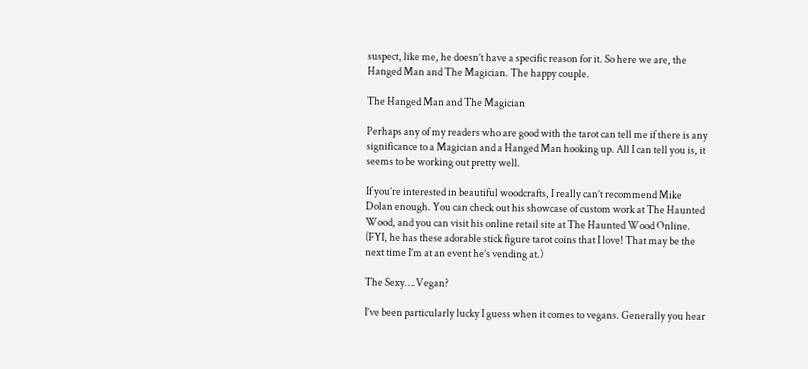suspect, like me, he doesn’t have a specific reason for it. So here we are, the Hanged Man and The Magician. The happy couple.

The Hanged Man and The Magician

Perhaps any of my readers who are good with the tarot can tell me if there is any significance to a Magician and a Hanged Man hooking up. All I can tell you is, it seems to be working out pretty well.

If you’re interested in beautiful woodcrafts, I really can’t recommend Mike Dolan enough. You can check out his showcase of custom work at The Haunted Wood, and you can visit his online retail site at The Haunted Wood Online. (FYI, he has these adorable stick figure tarot coins that I love! That may be the next time I’m at an event he’s vending at.)

The Sexy….Vegan?

I’ve been particularly lucky I guess when it comes to vegans. Generally you hear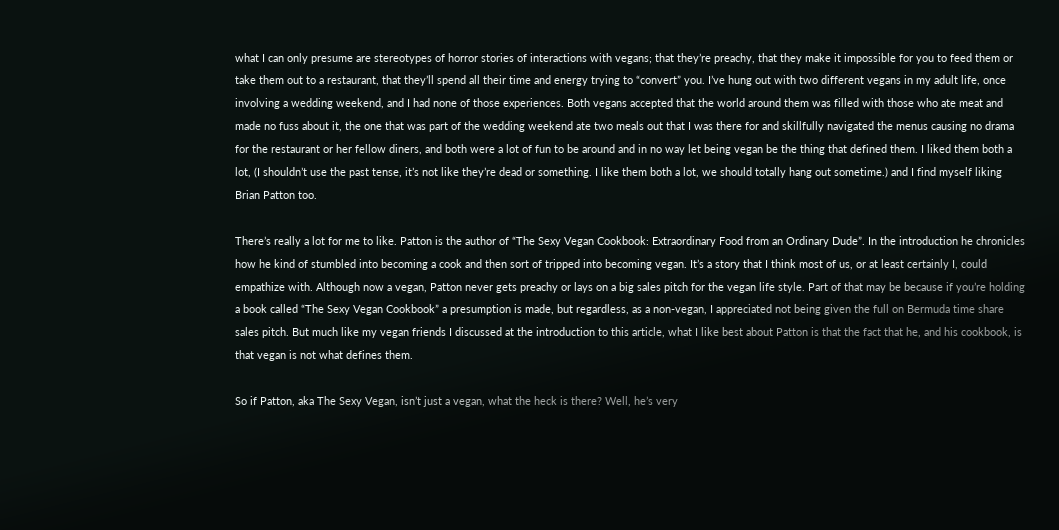what I can only presume are stereotypes of horror stories of interactions with vegans; that they’re preachy, that they make it impossible for you to feed them or take them out to a restaurant, that they’ll spend all their time and energy trying to “convert” you. I’ve hung out with two different vegans in my adult life, once involving a wedding weekend, and I had none of those experiences. Both vegans accepted that the world around them was filled with those who ate meat and made no fuss about it, the one that was part of the wedding weekend ate two meals out that I was there for and skillfully navigated the menus causing no drama for the restaurant or her fellow diners, and both were a lot of fun to be around and in no way let being vegan be the thing that defined them. I liked them both a lot, (I shouldn’t use the past tense, it’s not like they’re dead or something. I like them both a lot, we should totally hang out sometime.) and I find myself liking Brian Patton too.

There’s really a lot for me to like. Patton is the author of “The Sexy Vegan Cookbook: Extraordinary Food from an Ordinary Dude”. In the introduction he chronicles how he kind of stumbled into becoming a cook and then sort of tripped into becoming vegan. It’s a story that I think most of us, or at least certainly I, could empathize with. Although now a vegan, Patton never gets preachy or lays on a big sales pitch for the vegan life style. Part of that may be because if you’re holding a book called “The Sexy Vegan Cookbook” a presumption is made, but regardless, as a non-vegan, I appreciated not being given the full on Bermuda time share sales pitch. But much like my vegan friends I discussed at the introduction to this article, what I like best about Patton is that the fact that he, and his cookbook, is that vegan is not what defines them.

So if Patton, aka The Sexy Vegan, isn’t just a vegan, what the heck is there? Well, he’s very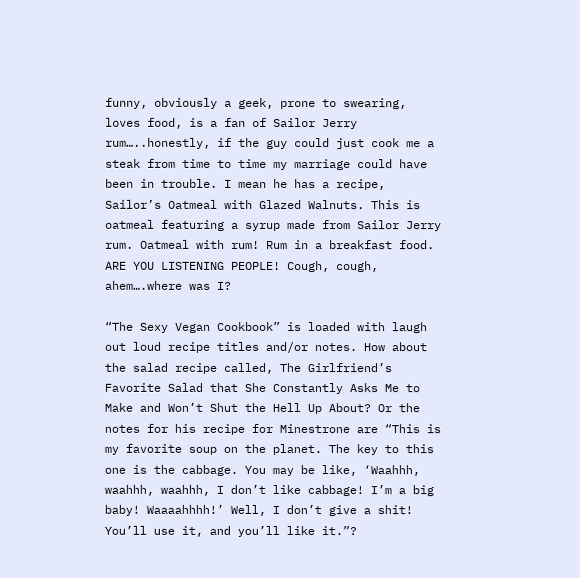funny, obviously a geek, prone to swearing, loves food, is a fan of Sailor Jerry rum…..honestly, if the guy could just cook me a steak from time to time my marriage could have been in trouble. I mean he has a recipe, Sailor’s Oatmeal with Glazed Walnuts. This is oatmeal featuring a syrup made from Sailor Jerry rum. Oatmeal with rum! Rum in a breakfast food. ARE YOU LISTENING PEOPLE! Cough, cough, ahem….where was I?

“The Sexy Vegan Cookbook” is loaded with laugh out loud recipe titles and/or notes. How about the salad recipe called, The Girlfriend’s Favorite Salad that She Constantly Asks Me to Make and Won’t Shut the Hell Up About? Or the notes for his recipe for Minestrone are “This is my favorite soup on the planet. The key to this one is the cabbage. You may be like, ‘Waahhh, waahhh, waahhh, I don’t like cabbage! I’m a big baby! Waaaahhhh!’ Well, I don’t give a shit! You’ll use it, and you’ll like it.”?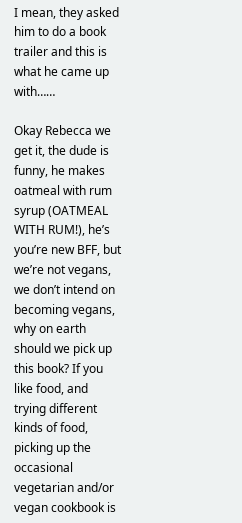I mean, they asked him to do a book trailer and this is what he came up with……

Okay Rebecca we get it, the dude is funny, he makes oatmeal with rum syrup (OATMEAL WITH RUM!), he’s you’re new BFF, but we’re not vegans, we don’t intend on becoming vegans, why on earth should we pick up this book? If you like food, and trying different kinds of food, picking up the occasional vegetarian and/or vegan cookbook is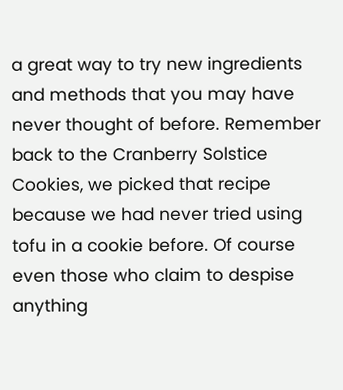a great way to try new ingredients and methods that you may have never thought of before. Remember back to the Cranberry Solstice Cookies, we picked that recipe because we had never tried using tofu in a cookie before. Of course even those who claim to despise anything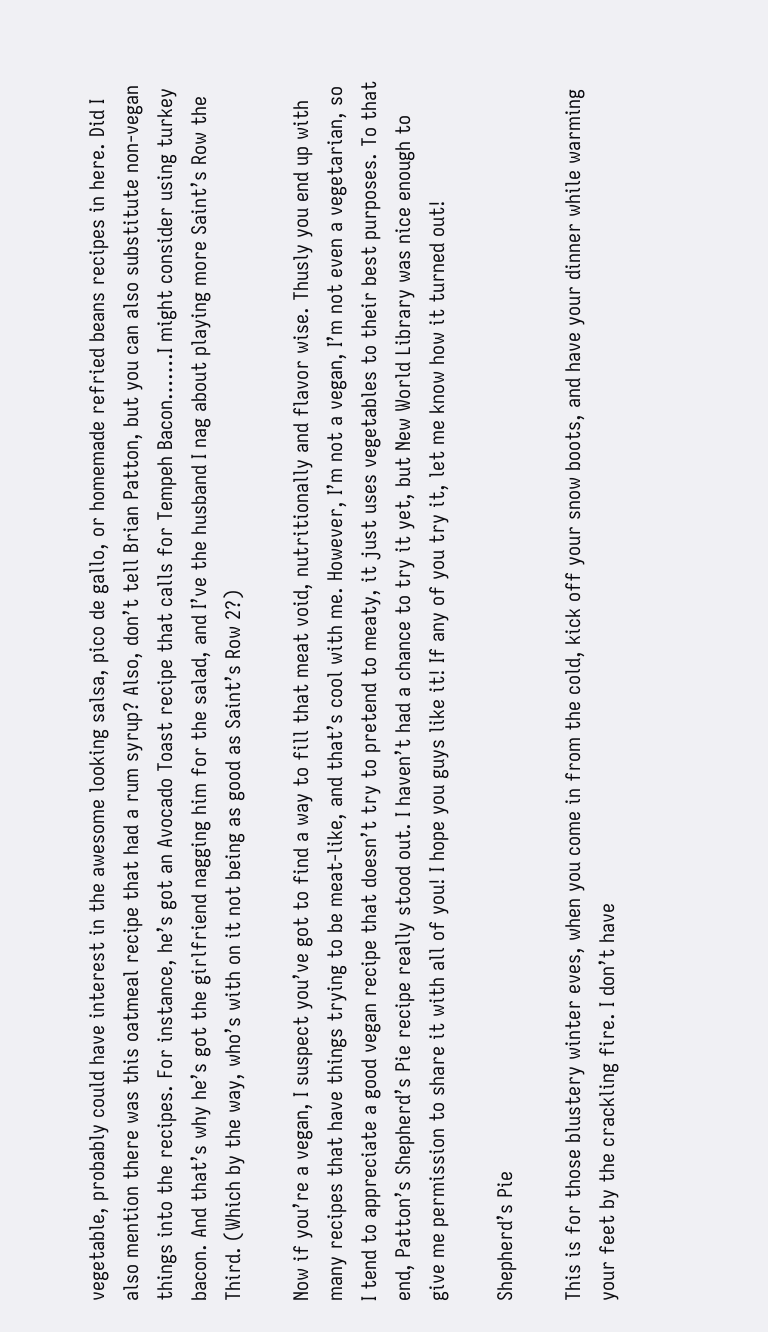vegetable, probably could have interest in the awesome looking salsa, pico de gallo, or homemade refried beans recipes in here. Did I also mention there was this oatmeal recipe that had a rum syrup? Also, don’t tell Brian Patton, but you can also substitute non-vegan things into the recipes. For instance, he’s got an Avocado Toast recipe that calls for Tempeh Bacon…….I might consider using turkey bacon. And that’s why he’s got the girlfriend nagging him for the salad, and I’ve the husband I nag about playing more Saint’s Row the Third. (Which by the way, who’s with on it not being as good as Saint’s Row 2?)

Now if you’re a vegan, I suspect you’ve got to find a way to fill that meat void, nutritionally and flavor wise. Thusly you end up with many recipes that have things trying to be meat-like, and that’s cool with me. However, I’m not a vegan, I’m not even a vegetarian, so I tend to appreciate a good vegan recipe that doesn’t try to pretend to meaty, it just uses vegetables to their best purposes. To that end, Patton’s Shepherd’s Pie recipe really stood out. I haven’t had a chance to try it yet, but New World Library was nice enough to give me permission to share it with all of you! I hope you guys like it! If any of you try it, let me know how it turned out!

Shepherd’s Pie

This is for those blustery winter eves, when you come in from the cold, kick off your snow boots, and have your dinner while warming your feet by the crackling fire. I don’t have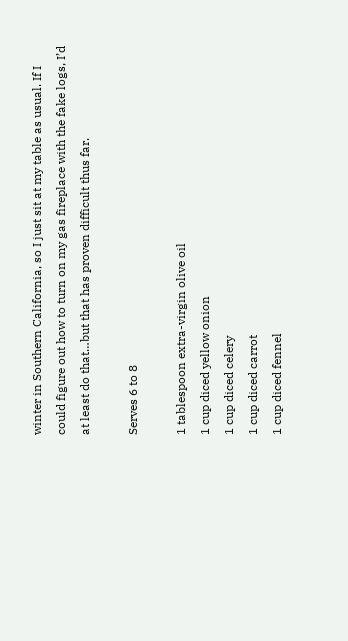winter in Southern California, so I just sit at my table as usual. If I could figure out how to turn on my gas fireplace with the fake logs, I’d at least do that…but that has proven difficult thus far.

Serves 6 to 8

1 tablespoon extra-virgin olive oil
1 cup diced yellow onion
1 cup diced celery
1 cup diced carrot
1 cup diced fennel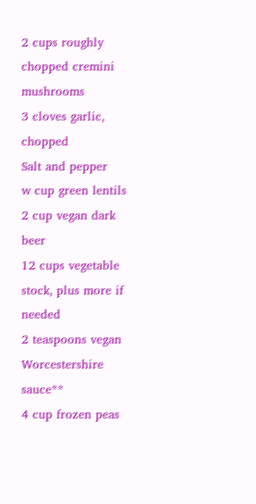2 cups roughly chopped cremini mushrooms
3 cloves garlic, chopped
Salt and pepper
w cup green lentils
2 cup vegan dark beer
12 cups vegetable stock, plus more if needed
2 teaspoons vegan Worcestershire sauce**
4 cup frozen peas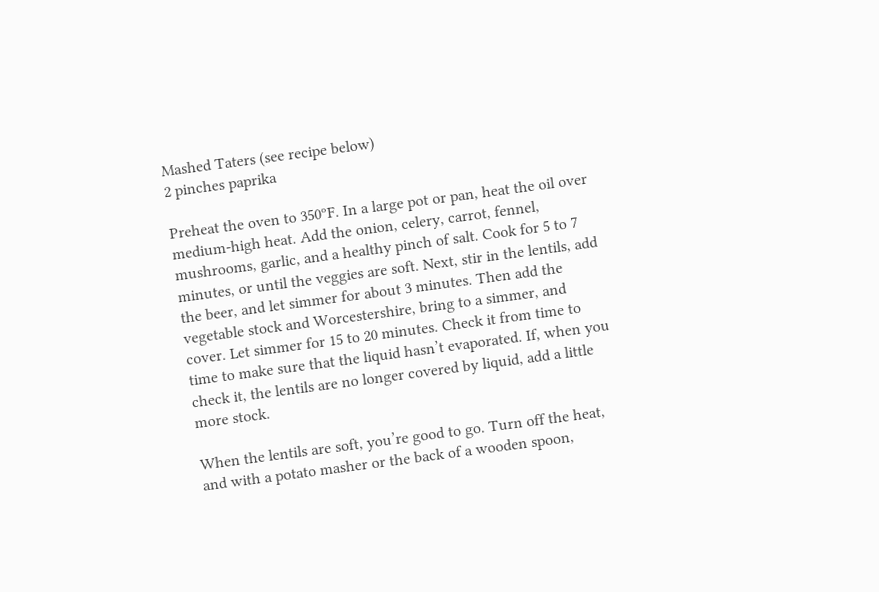Mashed Taters (see recipe below)
2 pinches paprika

Preheat the oven to 350ºF. In a large pot or pan, heat the oil over medium-high heat. Add the onion, celery, carrot, fennel, mushrooms, garlic, and a healthy pinch of salt. Cook for 5 to 7 minutes, or until the veggies are soft. Next, stir in the lentils, add the beer, and let simmer for about 3 minutes. Then add the vegetable stock and Worcestershire, bring to a simmer, and cover. Let simmer for 15 to 20 minutes. Check it from time to time to make sure that the liquid hasn’t evaporated. If, when you check it, the lentils are no longer covered by liquid, add a little more stock.

When the lentils are soft, you’re good to go. Turn off the heat, and with a potato masher or the back of a wooden spoon,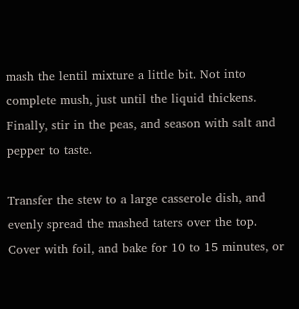mash the lentil mixture a little bit. Not into complete mush, just until the liquid thickens. Finally, stir in the peas, and season with salt and pepper to taste.

Transfer the stew to a large casserole dish, and evenly spread the mashed taters over the top. Cover with foil, and bake for 10 to 15 minutes, or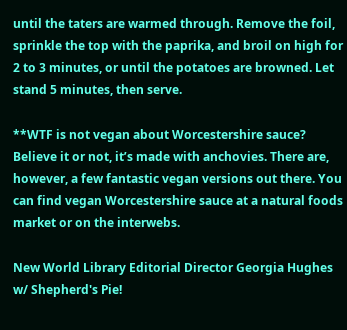until the taters are warmed through. Remove the foil, sprinkle the top with the paprika, and broil on high for 2 to 3 minutes, or until the potatoes are browned. Let stand 5 minutes, then serve.

**WTF is not vegan about Worcestershire sauce? Believe it or not, it’s made with anchovies. There are, however, a few fantastic vegan versions out there. You can find vegan Worcestershire sauce at a natural foods market or on the interwebs.

New World Library Editorial Director Georgia Hughes w/ Shepherd's Pie!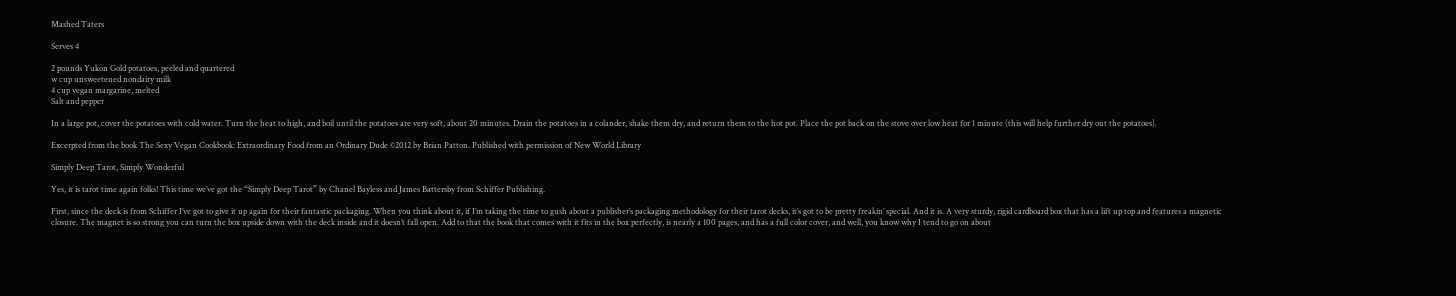Mashed Taters

Serves 4

2 pounds Yukon Gold potatoes, peeled and quartered
w cup unsweetened nondairy milk
4 cup vegan margarine, melted
Salt and pepper

In a large pot, cover the potatoes with cold water. Turn the heat to high, and boil until the potatoes are very soft, about 20 minutes. Drain the potatoes in a colander, shake them dry, and return them to the hot pot. Place the pot back on the stove over low heat for 1 minute (this will help further dry out the potatoes).

Excerpted from the book The Sexy Vegan Cookbook: Extraordinary Food from an Ordinary Dude ©2012 by Brian Patton. Published with permission of New World Library

Simply Deep Tarot, Simply Wonderful

Yes, it is tarot time again folks! This time we’ve got the “Simply Deep Tarot” by Chanel Bayless and James Battersby from Schiffer Publishing.

First, since the deck is from Schiffer I’ve got to give it up again for their fantastic packaging. When you think about it, if I’m taking the time to gush about a publisher’s packaging methodology for their tarot decks, it’s got to be pretty freakin’ special. And it is. A very sturdy, rigid cardboard box that has a lift up top and features a magnetic closure. The magnet is so strong you can turn the box upside down with the deck inside and it doesn’t fall open. Add to that the book that comes with it fits in the box perfectly, is nearly a 100 pages, and has a full color cover, and well, you know why I tend to go on about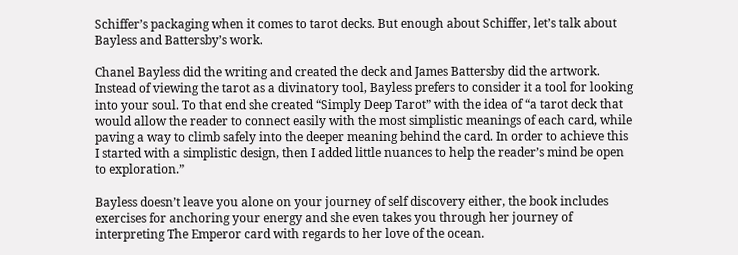Schiffer’s packaging when it comes to tarot decks. But enough about Schiffer, let’s talk about Bayless and Battersby’s work.

Chanel Bayless did the writing and created the deck and James Battersby did the artwork. Instead of viewing the tarot as a divinatory tool, Bayless prefers to consider it a tool for looking into your soul. To that end she created “Simply Deep Tarot” with the idea of “a tarot deck that would allow the reader to connect easily with the most simplistic meanings of each card, while paving a way to climb safely into the deeper meaning behind the card. In order to achieve this I started with a simplistic design, then I added little nuances to help the reader’s mind be open to exploration.”

Bayless doesn’t leave you alone on your journey of self discovery either, the book includes exercises for anchoring your energy and she even takes you through her journey of interpreting The Emperor card with regards to her love of the ocean.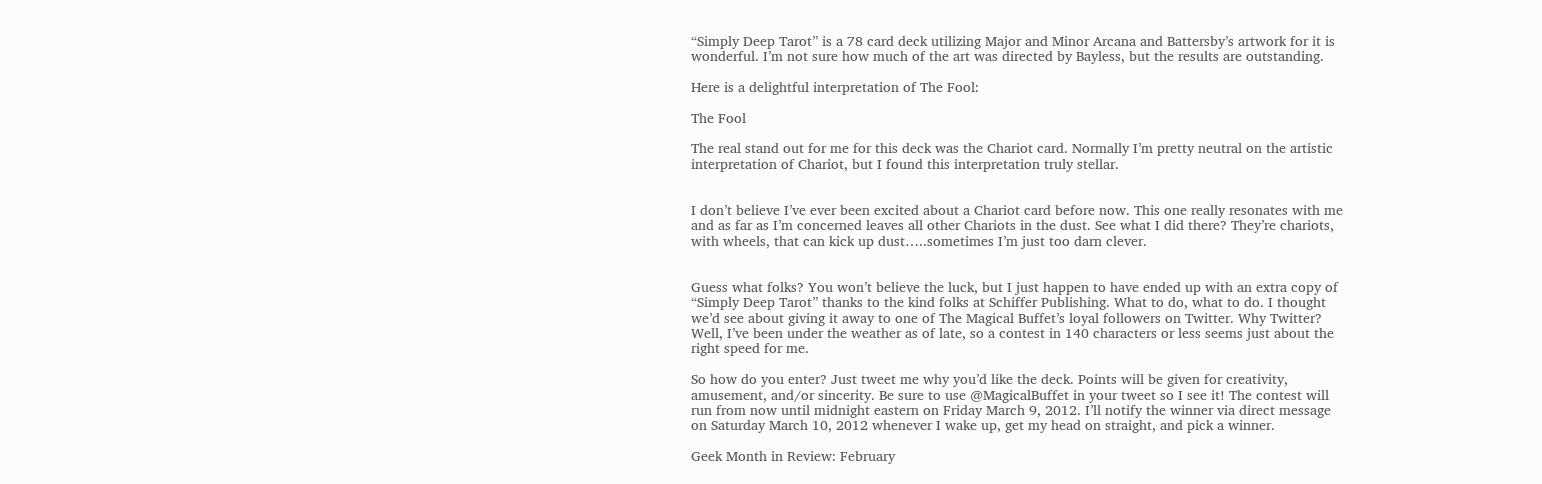“Simply Deep Tarot” is a 78 card deck utilizing Major and Minor Arcana and Battersby’s artwork for it is wonderful. I’m not sure how much of the art was directed by Bayless, but the results are outstanding.

Here is a delightful interpretation of The Fool:

The Fool

The real stand out for me for this deck was the Chariot card. Normally I’m pretty neutral on the artistic interpretation of Chariot, but I found this interpretation truly stellar.


I don’t believe I’ve ever been excited about a Chariot card before now. This one really resonates with me and as far as I’m concerned leaves all other Chariots in the dust. See what I did there? They’re chariots, with wheels, that can kick up dust…..sometimes I’m just too darn clever.


Guess what folks? You won’t believe the luck, but I just happen to have ended up with an extra copy of “Simply Deep Tarot” thanks to the kind folks at Schiffer Publishing. What to do, what to do. I thought we’d see about giving it away to one of The Magical Buffet’s loyal followers on Twitter. Why Twitter? Well, I’ve been under the weather as of late, so a contest in 140 characters or less seems just about the right speed for me.

So how do you enter? Just tweet me why you’d like the deck. Points will be given for creativity, amusement, and/or sincerity. Be sure to use @MagicalBuffet in your tweet so I see it! The contest will run from now until midnight eastern on Friday March 9, 2012. I’ll notify the winner via direct message on Saturday March 10, 2012 whenever I wake up, get my head on straight, and pick a winner.

Geek Month in Review: February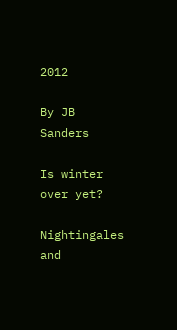2012

By JB Sanders

Is winter over yet?

Nightingales and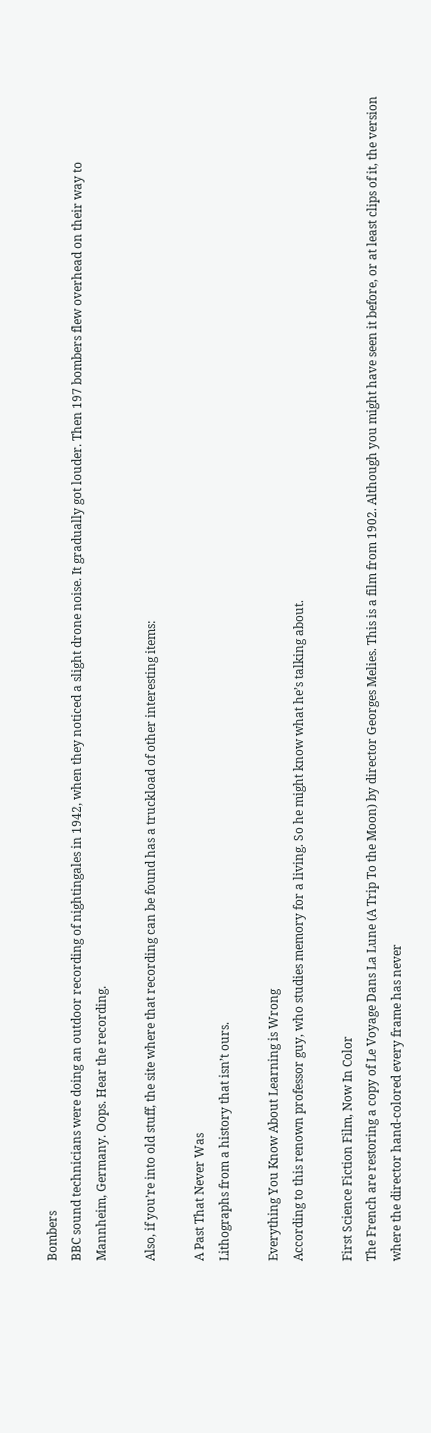Bombers
BBC sound technicians were doing an outdoor recording of nightingales in 1942, when they noticed a slight drone noise. It gradually got louder. Then 197 bombers flew overhead on their way to Mannheim, Germany. Oops. Hear the recording.

Also, if you’re into old stuff, the site where that recording can be found has a truckload of other interesting items:

A Past That Never Was
Lithographs from a history that isn’t ours.

Everything You Know About Learning is Wrong
According to this renown professor guy, who studies memory for a living. So he might know what he’s talking about.

First Science Fiction Film, Now In Color
The French are restoring a copy of Le Voyage Dans La Lune (A Trip To the Moon) by director Georges Melies. This is a film from 1902. Although you might have seen it before, or at least clips of it, the version where the director hand-colored every frame has never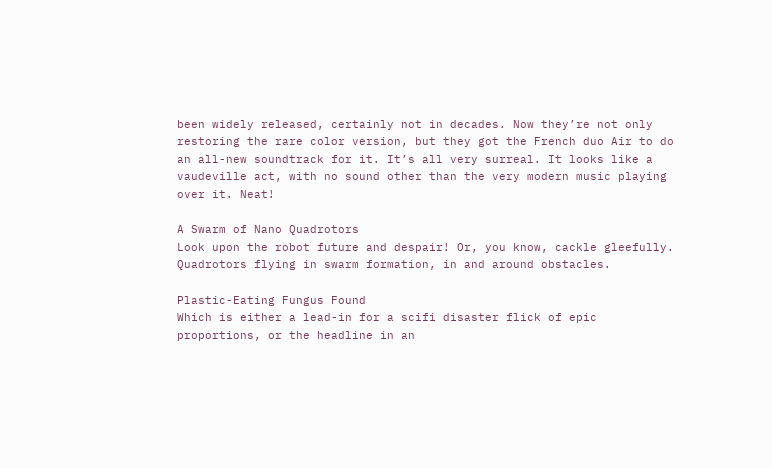been widely released, certainly not in decades. Now they’re not only restoring the rare color version, but they got the French duo Air to do an all-new soundtrack for it. It’s all very surreal. It looks like a vaudeville act, with no sound other than the very modern music playing over it. Neat!

A Swarm of Nano Quadrotors
Look upon the robot future and despair! Or, you know, cackle gleefully. Quadrotors flying in swarm formation, in and around obstacles.

Plastic-Eating Fungus Found
Which is either a lead-in for a scifi disaster flick of epic proportions, or the headline in an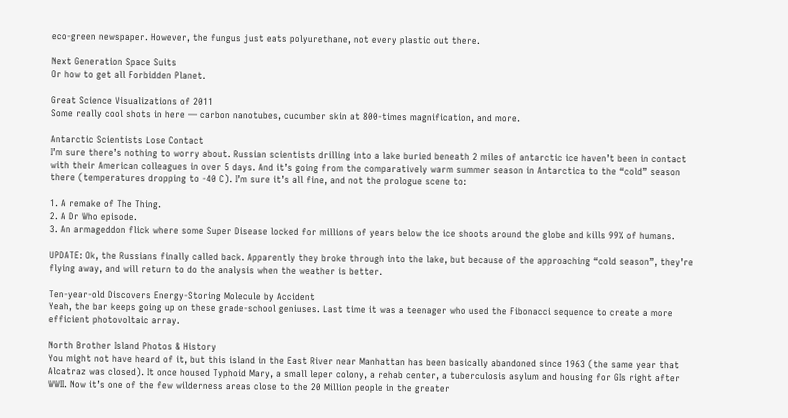eco-green newspaper. However, the fungus just eats polyurethane, not every plastic out there.

Next Generation Space Suits
Or how to get all Forbidden Planet.

Great Science Visualizations of 2011
Some really cool shots in here — carbon nanotubes, cucumber skin at 800-times magnification, and more.

Antarctic Scientists Lose Contact
I’m sure there’s nothing to worry about. Russian scientists drilling into a lake buried beneath 2 miles of antarctic ice haven’t been in contact with their American colleagues in over 5 days. And it’s going from the comparatively warm summer season in Antarctica to the “cold” season there (temperatures dropping to -40 C). I’m sure it’s all fine, and not the prologue scene to:

1. A remake of The Thing.
2. A Dr Who episode.
3. An armageddon flick where some Super Disease locked for millions of years below the ice shoots around the globe and kills 99% of humans.

UPDATE: Ok, the Russians finally called back. Apparently they broke through into the lake, but because of the approaching “cold season”, they’re flying away, and will return to do the analysis when the weather is better.

Ten-year-old Discovers Energy-Storing Molecule by Accident
Yeah, the bar keeps going up on these grade-school geniuses. Last time it was a teenager who used the Fibonacci sequence to create a more efficient photovoltaic array.

North Brother Island Photos & History
You might not have heard of it, but this island in the East River near Manhattan has been basically abandoned since 1963 (the same year that Alcatraz was closed). It once housed Typhoid Mary, a small leper colony, a rehab center, a tuberculosis asylum and housing for GIs right after WWII. Now it’s one of the few wilderness areas close to the 20 Million people in the greater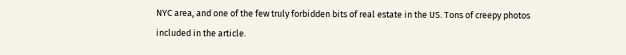NYC area, and one of the few truly forbidden bits of real estate in the US. Tons of creepy photos included in the article.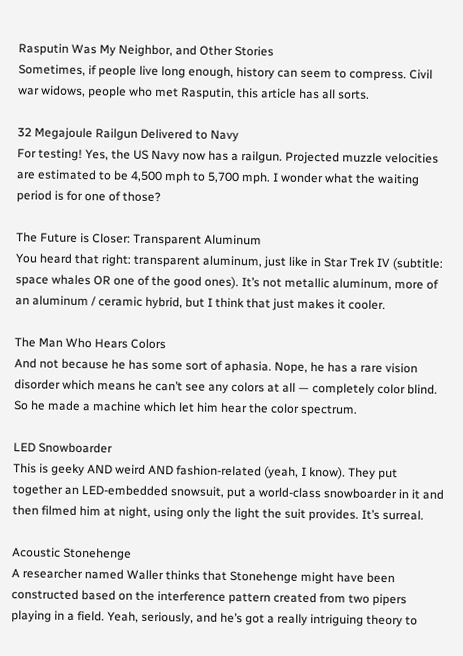Rasputin Was My Neighbor, and Other Stories
Sometimes, if people live long enough, history can seem to compress. Civil war widows, people who met Rasputin, this article has all sorts.

32 Megajoule Railgun Delivered to Navy
For testing! Yes, the US Navy now has a railgun. Projected muzzle velocities are estimated to be 4,500 mph to 5,700 mph. I wonder what the waiting period is for one of those?

The Future is Closer: Transparent Aluminum
You heard that right: transparent aluminum, just like in Star Trek IV (subtitle: space whales OR one of the good ones). It’s not metallic aluminum, more of an aluminum / ceramic hybrid, but I think that just makes it cooler.

The Man Who Hears Colors
And not because he has some sort of aphasia. Nope, he has a rare vision disorder which means he can’t see any colors at all — completely color blind. So he made a machine which let him hear the color spectrum.

LED Snowboarder
This is geeky AND weird AND fashion-related (yeah, I know). They put together an LED-embedded snowsuit, put a world-class snowboarder in it and then filmed him at night, using only the light the suit provides. It’s surreal.

Acoustic Stonehenge
A researcher named Waller thinks that Stonehenge might have been constructed based on the interference pattern created from two pipers playing in a field. Yeah, seriously, and he’s got a really intriguing theory to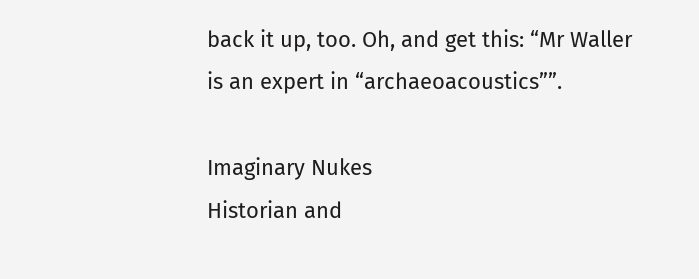back it up, too. Oh, and get this: “Mr Waller is an expert in “archaeoacoustics””.

Imaginary Nukes
Historian and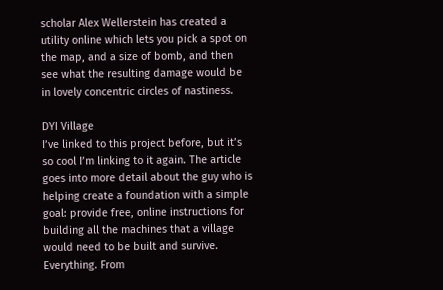scholar Alex Wellerstein has created a utility online which lets you pick a spot on the map, and a size of bomb, and then see what the resulting damage would be in lovely concentric circles of nastiness.

DYI Village
I’ve linked to this project before, but it’s so cool I’m linking to it again. The article goes into more detail about the guy who is helping create a foundation with a simple goal: provide free, online instructions for building all the machines that a village would need to be built and survive. Everything. From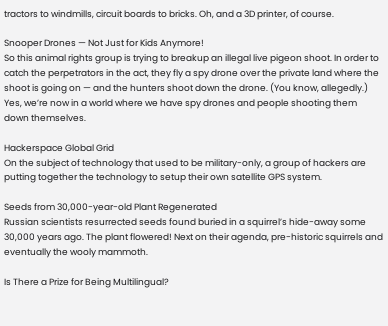tractors to windmills, circuit boards to bricks. Oh, and a 3D printer, of course.

Snooper Drones — Not Just for Kids Anymore!
So this animal rights group is trying to breakup an illegal live pigeon shoot. In order to catch the perpetrators in the act, they fly a spy drone over the private land where the shoot is going on — and the hunters shoot down the drone. (You know, allegedly.) Yes, we’re now in a world where we have spy drones and people shooting them down themselves.

Hackerspace Global Grid
On the subject of technology that used to be military-only, a group of hackers are putting together the technology to setup their own satellite GPS system.

Seeds from 30,000-year-old Plant Regenerated
Russian scientists resurrected seeds found buried in a squirrel’s hide-away some 30,000 years ago. The plant flowered! Next on their agenda, pre-historic squirrels and eventually the wooly mammoth.

Is There a Prize for Being Multilingual?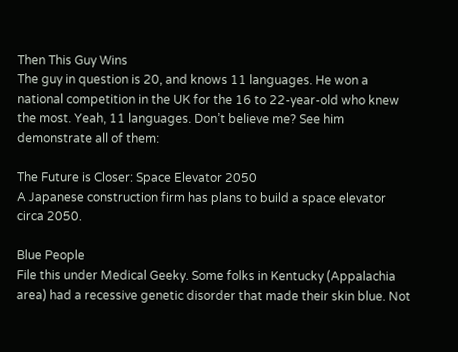Then This Guy Wins
The guy in question is 20, and knows 11 languages. He won a national competition in the UK for the 16 to 22-year-old who knew the most. Yeah, 11 languages. Don’t believe me? See him demonstrate all of them:

The Future is Closer: Space Elevator 2050
A Japanese construction firm has plans to build a space elevator circa 2050.

Blue People
File this under Medical Geeky. Some folks in Kentucky (Appalachia area) had a recessive genetic disorder that made their skin blue. Not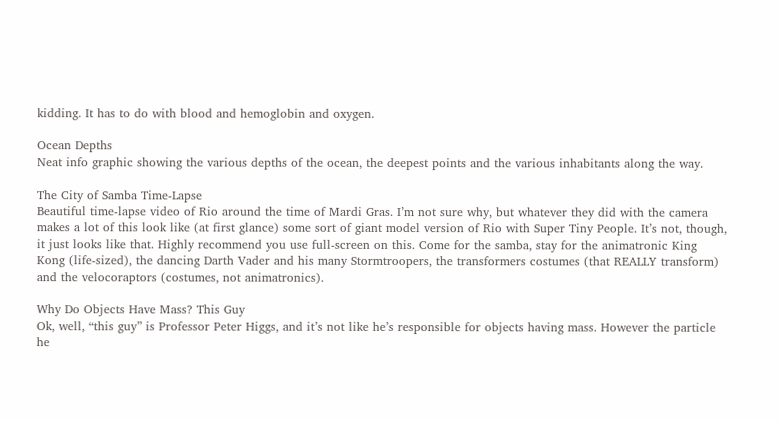kidding. It has to do with blood and hemoglobin and oxygen.

Ocean Depths
Neat info graphic showing the various depths of the ocean, the deepest points and the various inhabitants along the way.

The City of Samba Time-Lapse
Beautiful time-lapse video of Rio around the time of Mardi Gras. I’m not sure why, but whatever they did with the camera makes a lot of this look like (at first glance) some sort of giant model version of Rio with Super Tiny People. It’s not, though, it just looks like that. Highly recommend you use full-screen on this. Come for the samba, stay for the animatronic King Kong (life-sized), the dancing Darth Vader and his many Stormtroopers, the transformers costumes (that REALLY transform) and the velocoraptors (costumes, not animatronics).

Why Do Objects Have Mass? This Guy
Ok, well, “this guy” is Professor Peter Higgs, and it’s not like he’s responsible for objects having mass. However the particle he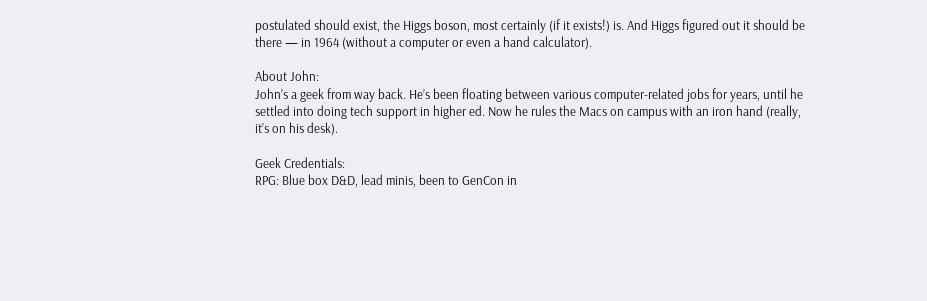postulated should exist, the Higgs boson, most certainly (if it exists!) is. And Higgs figured out it should be there — in 1964 (without a computer or even a hand calculator).

About John:
John’s a geek from way back. He’s been floating between various computer-related jobs for years, until he settled into doing tech support in higher ed. Now he rules the Macs on campus with an iron hand (really, it’s on his desk).

Geek Credentials:
RPG: Blue box D&D, lead minis, been to GenCon in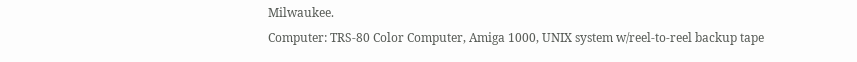Milwaukee.
Computer: TRS-80 Color Computer, Amiga 1000, UNIX system w/reel-to-reel backup tape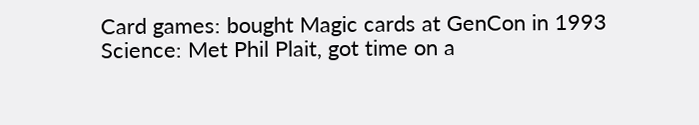Card games: bought Magic cards at GenCon in 1993
Science: Met Phil Plait, got time on a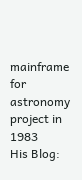mainframe for astronomy project in 1983
His Blog: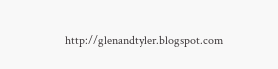http://glenandtyler.blogspot.com